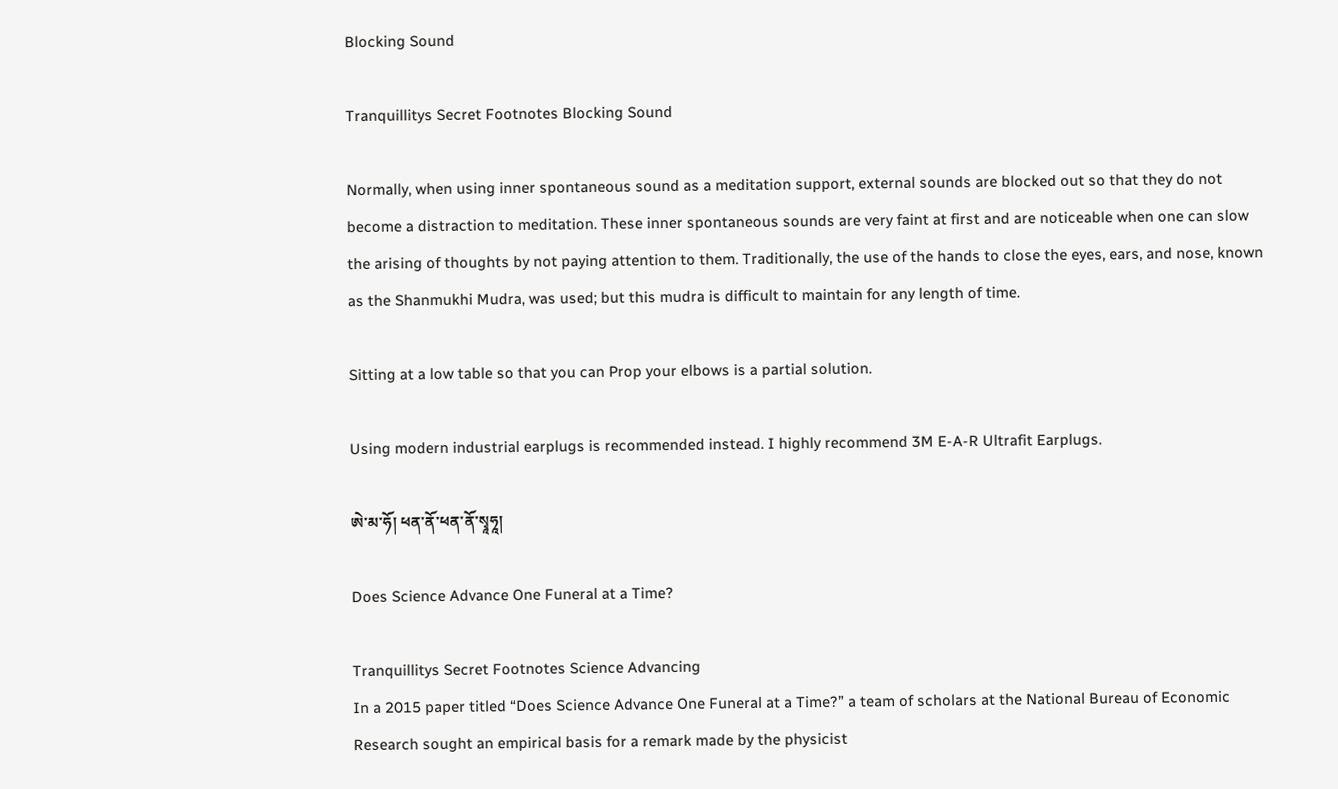Blocking Sound

Tranquillitys Secret Footnotes Blocking Sound

Normally, when using inner spontaneous sound as a meditation support, external sounds are blocked out so that they do not become a distraction to meditation. These inner spontaneous sounds are very faint at first and are noticeable when one can slow the arising of thoughts by not paying attention to them. Traditionally, the use of the hands to close the eyes, ears, and nose, known as the Shanmukhi Mudra, was used; but this mudra is difficult to maintain for any length of time.

Sitting at a low table so that you can Prop your elbows is a partial solution.

Using modern industrial earplugs is recommended instead. I highly recommend 3M E-A-R Ultrafit Earplugs.

ཨེ་མ་ཧོ། ཕན་ནོ་ཕན་ནོ་སྭཱཧཱ།

Does Science Advance One Funeral at a Time?

Tranquillitys Secret Footnotes Science Advancing
In a 2015 paper titled “Does Science Advance One Funeral at a Time?” a team of scholars at the National Bureau of Economic Research sought an empirical basis for a remark made by the physicist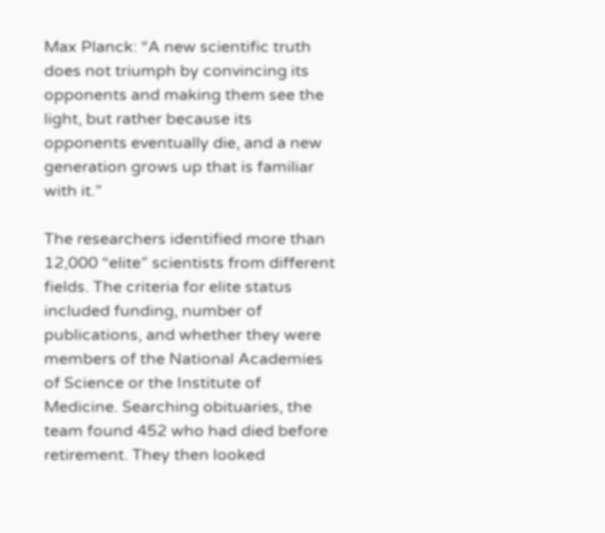Max Planck: “A new scientific truth does not triumph by convincing its opponents and making them see the light, but rather because its opponents eventually die, and a new generation grows up that is familiar with it.”

The researchers identified more than 12,000 “elite” scientists from different fields. The criteria for elite status included funding, number of publications, and whether they were members of the National Academies of Science or the Institute of Medicine. Searching obituaries, the team found 452 who had died before retirement. They then looked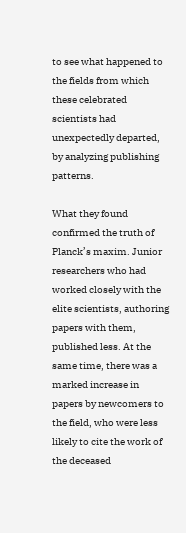to see what happened to the fields from which these celebrated scientists had unexpectedly departed, by analyzing publishing patterns.

What they found confirmed the truth of Planck’s maxim. Junior researchers who had worked closely with the elite scientists, authoring papers with them, published less. At the same time, there was a marked increase in papers by newcomers to the field, who were less likely to cite the work of the deceased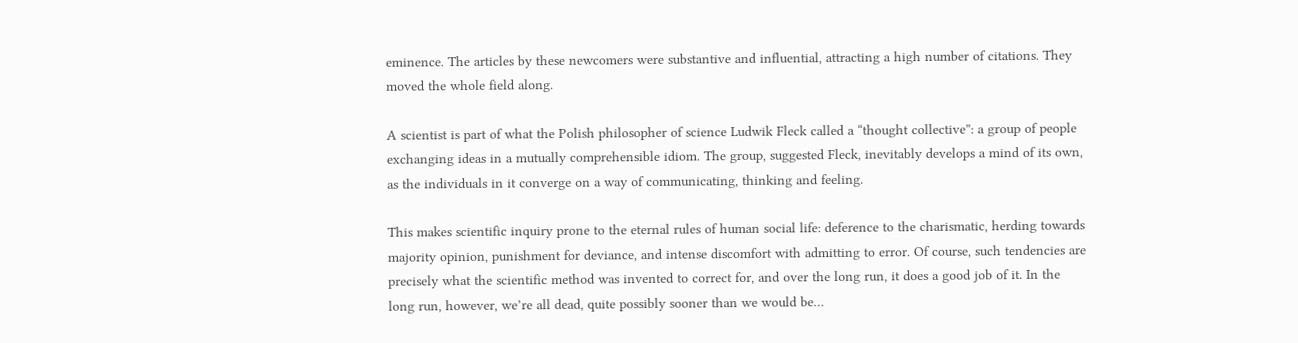eminence. The articles by these newcomers were substantive and influential, attracting a high number of citations. They moved the whole field along.

A scientist is part of what the Polish philosopher of science Ludwik Fleck called a “thought collective”: a group of people exchanging ideas in a mutually comprehensible idiom. The group, suggested Fleck, inevitably develops a mind of its own, as the individuals in it converge on a way of communicating, thinking and feeling.

This makes scientific inquiry prone to the eternal rules of human social life: deference to the charismatic, herding towards majority opinion, punishment for deviance, and intense discomfort with admitting to error. Of course, such tendencies are precisely what the scientific method was invented to correct for, and over the long run, it does a good job of it. In the long run, however, we’re all dead, quite possibly sooner than we would be…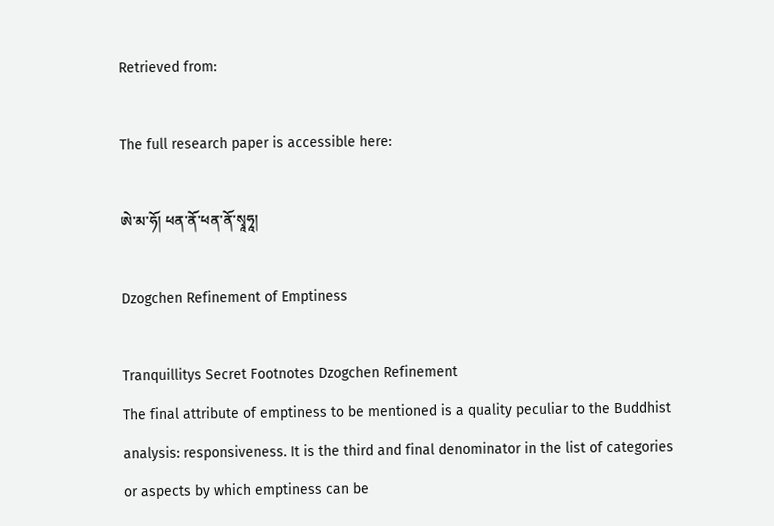Retrieved from:

The full research paper is accessible here:

ཨེ་མ་ཧོ། ཕན་ནོ་ཕན་ནོ་སྭཱཧཱ།

Dzogchen Refinement of Emptiness

Tranquillitys Secret Footnotes Dzogchen Refinement
The final attribute of emptiness to be mentioned is a quality peculiar to the Buddhist analysis: responsiveness. It is the third and final denominator in the list of categories or aspects by which emptiness can be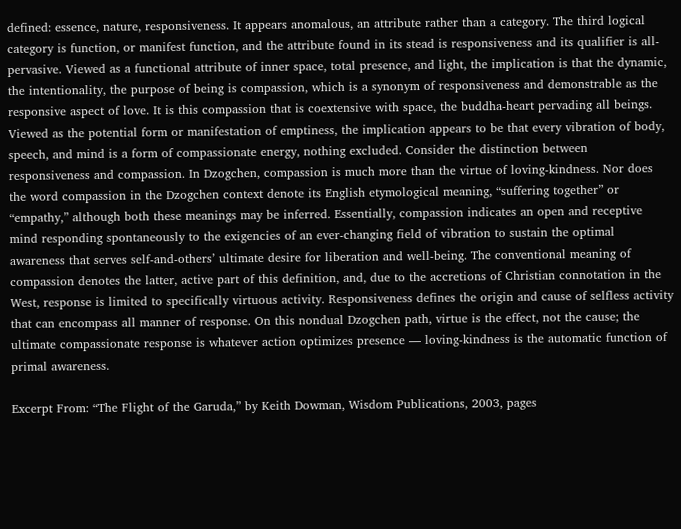defined: essence, nature, responsiveness. It appears anomalous, an attribute rather than a category. The third logical category is function, or manifest function, and the attribute found in its stead is responsiveness and its qualifier is all-pervasive. Viewed as a functional attribute of inner space, total presence, and light, the implication is that the dynamic, the intentionality, the purpose of being is compassion, which is a synonym of responsiveness and demonstrable as the responsive aspect of love. It is this compassion that is coextensive with space, the buddha-heart pervading all beings. Viewed as the potential form or manifestation of emptiness, the implication appears to be that every vibration of body, speech, and mind is a form of compassionate energy, nothing excluded. Consider the distinction between responsiveness and compassion. In Dzogchen, compassion is much more than the virtue of loving-kindness. Nor does the word compassion in the Dzogchen context denote its English etymological meaning, “suffering together” or “empathy,” although both these meanings may be inferred. Essentially, compassion indicates an open and receptive mind responding spontaneously to the exigencies of an ever-changing field of vibration to sustain the optimal awareness that serves self-and-others’ ultimate desire for liberation and well-being. The conventional meaning of compassion denotes the latter, active part of this definition, and, due to the accretions of Christian connotation in the West, response is limited to specifically virtuous activity. Responsiveness defines the origin and cause of selfless activity that can encompass all manner of response. On this nondual Dzogchen path, virtue is the effect, not the cause; the ultimate compassionate response is whatever action optimizes presence — loving-kindness is the automatic function of primal awareness.

Excerpt From: “The Flight of the Garuda,” by Keith Dowman, Wisdom Publications, 2003, pages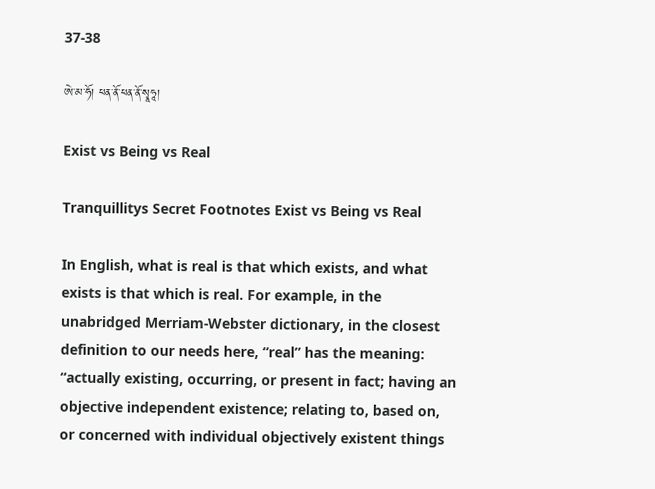37-38

ཨེ་མ་ཧོ། ཕན་ནོ་ཕན་ནོ་སྭཱཧཱ།

Exist vs Being vs Real

Tranquillitys Secret Footnotes Exist vs Being vs Real

In English, what is real is that which exists, and what exists is that which is real. For example, in the unabridged Merriam-Webster dictionary, in the closest definition to our needs here, “real” has the meaning: “actually existing, occurring, or present in fact; having an objective independent existence; relating to, based on, or concerned with individual objectively existent things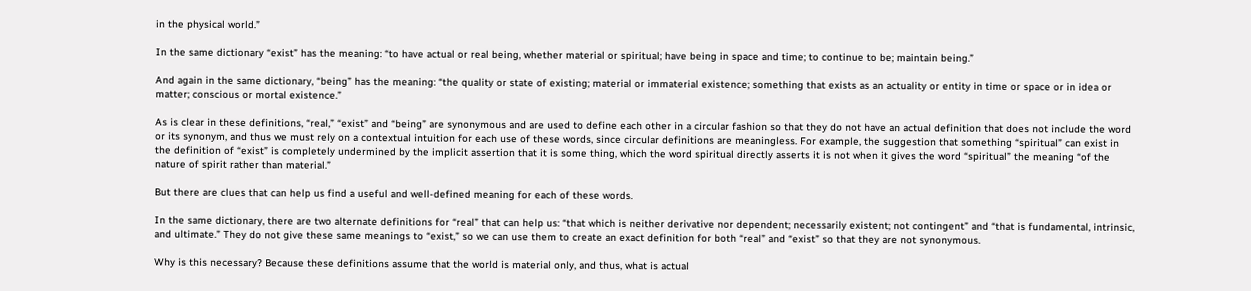in the physical world.”

In the same dictionary “exist” has the meaning: “to have actual or real being, whether material or spiritual; have being in space and time; to continue to be; maintain being.”

And again in the same dictionary, “being” has the meaning: “the quality or state of existing; material or immaterial existence; something that exists as an actuality or entity in time or space or in idea or matter; conscious or mortal existence.”

As is clear in these definitions, “real,” “exist” and “being” are synonymous and are used to define each other in a circular fashion so that they do not have an actual definition that does not include the word or its synonym, and thus we must rely on a contextual intuition for each use of these words, since circular definitions are meaningless. For example, the suggestion that something “spiritual” can exist in the definition of “exist” is completely undermined by the implicit assertion that it is some thing, which the word spiritual directly asserts it is not when it gives the word “spiritual” the meaning “of the nature of spirit rather than material.”

But there are clues that can help us find a useful and well-defined meaning for each of these words.

In the same dictionary, there are two alternate definitions for “real” that can help us: “that which is neither derivative nor dependent; necessarily existent; not contingent” and “that is fundamental, intrinsic, and ultimate.” They do not give these same meanings to “exist,” so we can use them to create an exact definition for both “real” and “exist” so that they are not synonymous.

Why is this necessary? Because these definitions assume that the world is material only, and thus, what is actual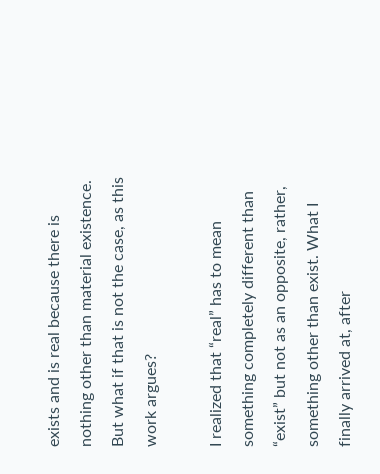exists and is real because there is nothing other than material existence. But what if that is not the case, as this work argues?

I realized that “real” has to mean something completely different than “exist” but not as an opposite, rather, something other than exist. What I finally arrived at, after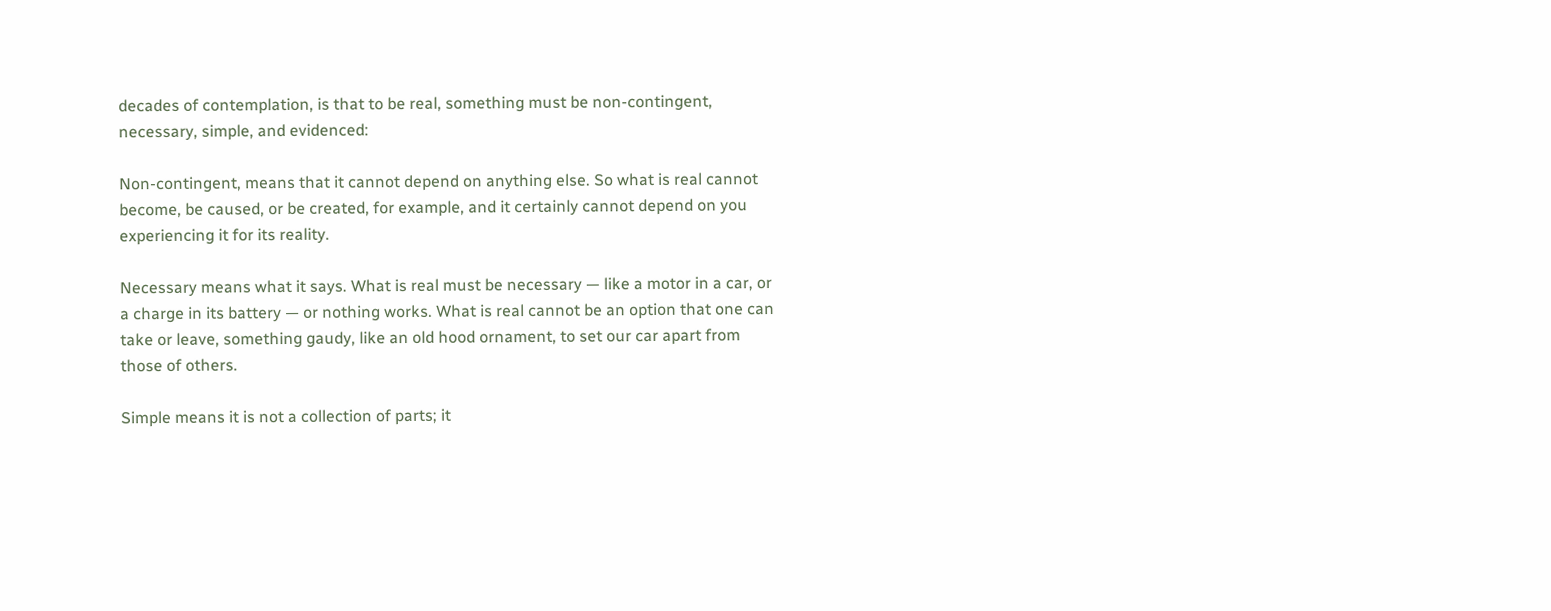decades of contemplation, is that to be real, something must be non-contingent, necessary, simple, and evidenced:

Non-contingent, means that it cannot depend on anything else. So what is real cannot become, be caused, or be created, for example, and it certainly cannot depend on you experiencing it for its reality.

Necessary means what it says. What is real must be necessary — like a motor in a car, or a charge in its battery — or nothing works. What is real cannot be an option that one can take or leave, something gaudy, like an old hood ornament, to set our car apart from those of others.

Simple means it is not a collection of parts; it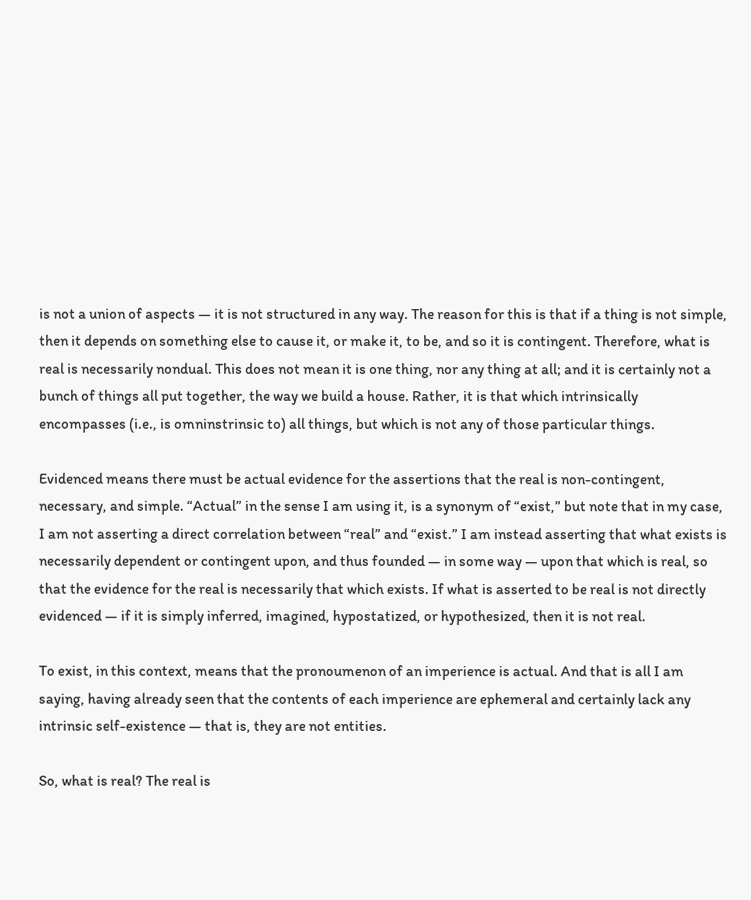is not a union of aspects — it is not structured in any way. The reason for this is that if a thing is not simple, then it depends on something else to cause it, or make it, to be, and so it is contingent. Therefore, what is real is necessarily nondual. This does not mean it is one thing, nor any thing at all; and it is certainly not a bunch of things all put together, the way we build a house. Rather, it is that which intrinsically encompasses (i.e., is omninstrinsic to) all things, but which is not any of those particular things.

Evidenced means there must be actual evidence for the assertions that the real is non-contingent, necessary, and simple. “Actual” in the sense I am using it, is a synonym of “exist,” but note that in my case, I am not asserting a direct correlation between “real” and “exist.” I am instead asserting that what exists is necessarily dependent or contingent upon, and thus founded — in some way — upon that which is real, so that the evidence for the real is necessarily that which exists. If what is asserted to be real is not directly evidenced — if it is simply inferred, imagined, hypostatized, or hypothesized, then it is not real.

To exist, in this context, means that the pronoumenon of an imperience is actual. And that is all I am saying, having already seen that the contents of each imperience are ephemeral and certainly lack any intrinsic self-existence — that is, they are not entities.

So, what is real? The real is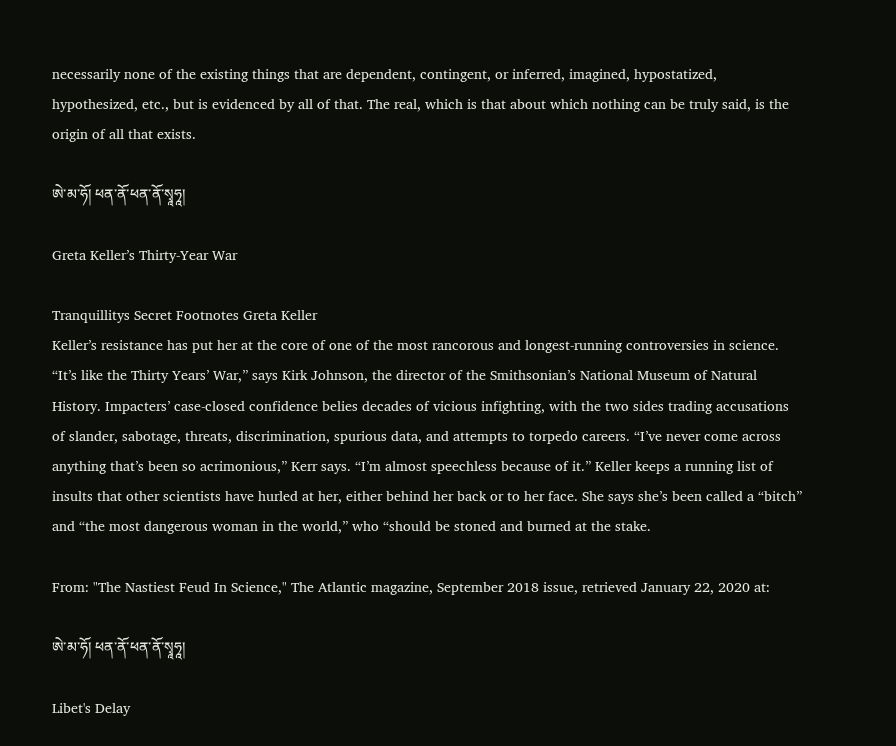necessarily none of the existing things that are dependent, contingent, or inferred, imagined, hypostatized, hypothesized, etc., but is evidenced by all of that. The real, which is that about which nothing can be truly said, is the origin of all that exists.

ཨེ་མ་ཧོ། ཕན་ནོ་ཕན་ནོ་སྭཱཧཱ།

Greta Keller’s Thirty-Year War

Tranquillitys Secret Footnotes Greta Keller
Keller’s resistance has put her at the core of one of the most rancorous and longest-running controversies in science. “It’s like the Thirty Years’ War,” says Kirk Johnson, the director of the Smithsonian’s National Museum of Natural History. Impacters’ case-closed confidence belies decades of vicious infighting, with the two sides trading accusations of slander, sabotage, threats, discrimination, spurious data, and attempts to torpedo careers. “I’ve never come across anything that’s been so acrimonious,” Kerr says. “I’m almost speechless because of it.” Keller keeps a running list of insults that other scientists have hurled at her, either behind her back or to her face. She says she’s been called a “bitch” and “the most dangerous woman in the world,” who “should be stoned and burned at the stake.

From: "The Nastiest Feud In Science," The Atlantic magazine, September 2018 issue, retrieved January 22, 2020 at:

ཨེ་མ་ཧོ། ཕན་ནོ་ཕན་ནོ་སྭཱཧཱ།

Libet's Delay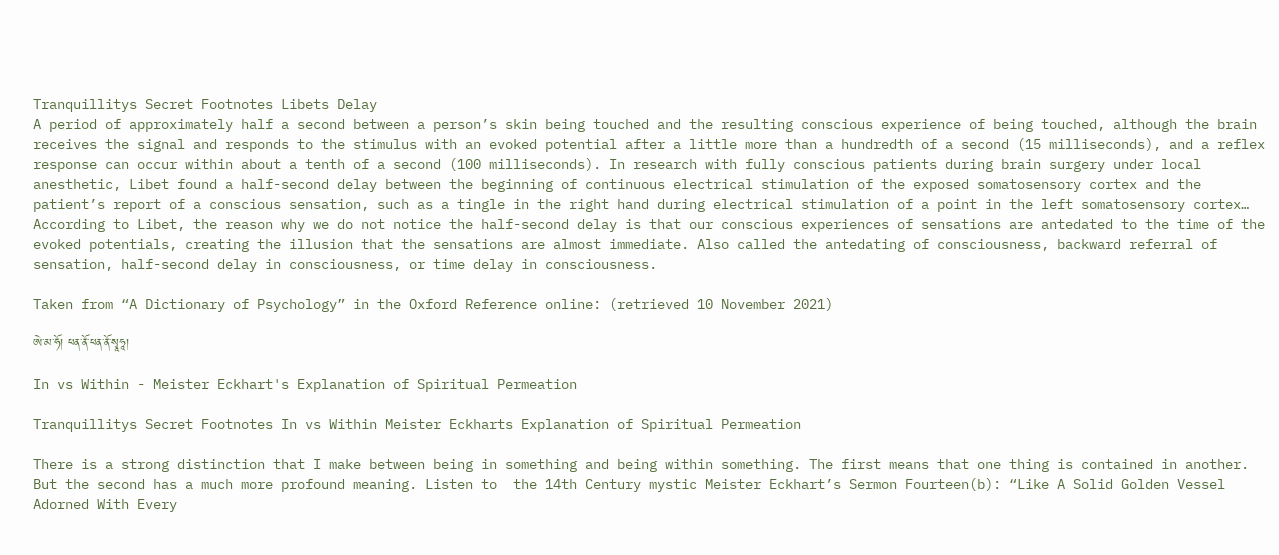Tranquillitys Secret Footnotes Libets Delay
A period of approximately half a second between a person’s skin being touched and the resulting conscious experience of being touched, although the brain receives the signal and responds to the stimulus with an evoked potential after a little more than a hundredth of a second (15 milliseconds), and a reflex response can occur within about a tenth of a second (100 milliseconds). In research with fully conscious patients during brain surgery under local anesthetic, Libet found a half-second delay between the beginning of continuous electrical stimulation of the exposed somatosensory cortex and the patient’s report of a conscious sensation, such as a tingle in the right hand during electrical stimulation of a point in the left somatosensory cortex… According to Libet, the reason why we do not notice the half-second delay is that our conscious experiences of sensations are antedated to the time of the evoked potentials, creating the illusion that the sensations are almost immediate. Also called the antedating of consciousness, backward referral of sensation, half-second delay in consciousness, or time delay in consciousness.

Taken from “A Dictionary of Psychology” in the Oxford Reference online: (retrieved 10 November 2021)

ཨེ་མ་ཧོ། ཕན་ནོ་ཕན་ནོ་སྭཱཧཱ།

In vs Within - Meister Eckhart's Explanation of Spiritual Permeation

Tranquillitys Secret Footnotes In vs Within Meister Eckharts Explanation of Spiritual Permeation

There is a strong distinction that I make between being in something and being within something. The first means that one thing is contained in another. But the second has a much more profound meaning. Listen to  the 14th Century mystic Meister Eckhart’s Sermon Fourteen(b): “Like A Solid Golden Vessel Adorned With Every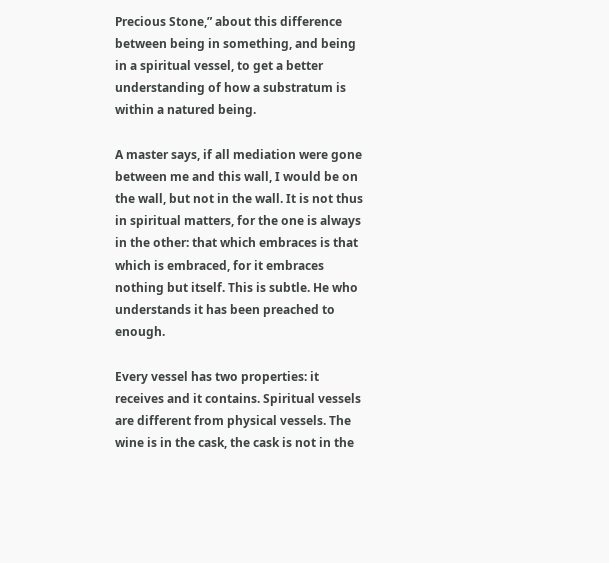Precious Stone,” about this difference between being in something, and being in a spiritual vessel, to get a better understanding of how a substratum is within a natured being.

A master says, if all mediation were gone between me and this wall, I would be on the wall, but not in the wall. It is not thus in spiritual matters, for the one is always in the other: that which embraces is that which is embraced, for it embraces nothing but itself. This is subtle. He who understands it has been preached to enough.

Every vessel has two properties: it receives and it contains. Spiritual vessels are different from physical vessels. The wine is in the cask, the cask is not in the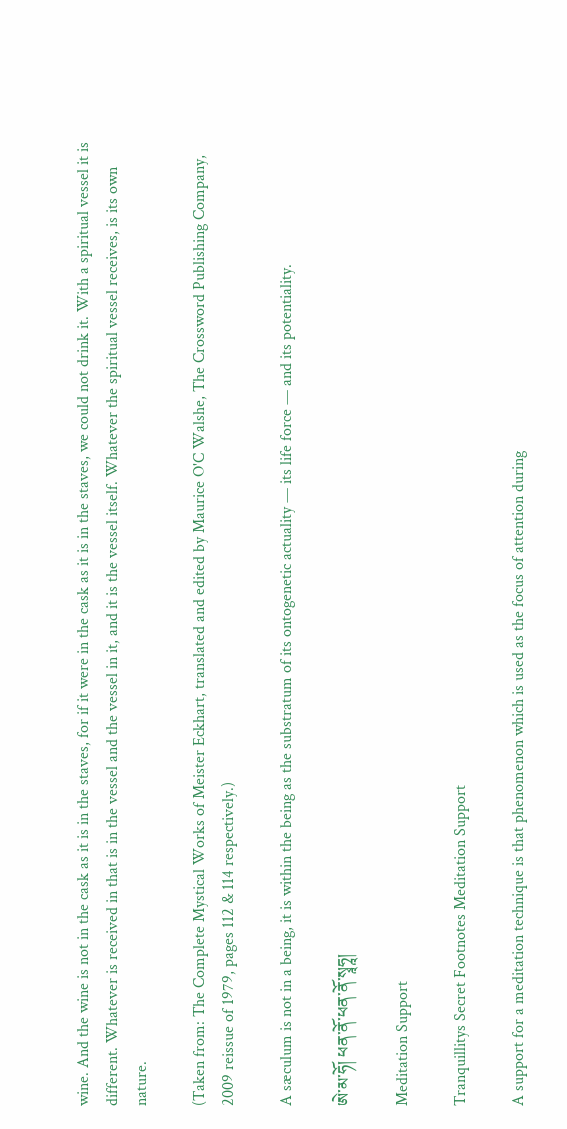wine. And the wine is not in the cask as it is in the staves, for if it were in the cask as it is in the staves, we could not drink it. With a spiritual vessel it is different. Whatever is received in that is in the vessel and the vessel in it, and it is the vessel itself. Whatever the spiritual vessel receives, is its own nature.

(Taken from: The Complete Mystical Works of Meister Eckhart, translated and edited by Maurice O'C Walshe, The Crossword Publishing Company, 2009 reissue of 1979, pages 112 & 114 respectively.)

A sæculum is not in a being, it is within the being as the substratum of its ontogenetic actuality — its life force — and its potentiality.

ཨེ་མ་ཧོ། ཕན་ནོ་ཕན་ནོ་སྭཱཧཱ།

Meditation Support

Tranquillitys Secret Footnotes Meditation Support

A support for a meditation technique is that phenomenon which is used as the focus of attention during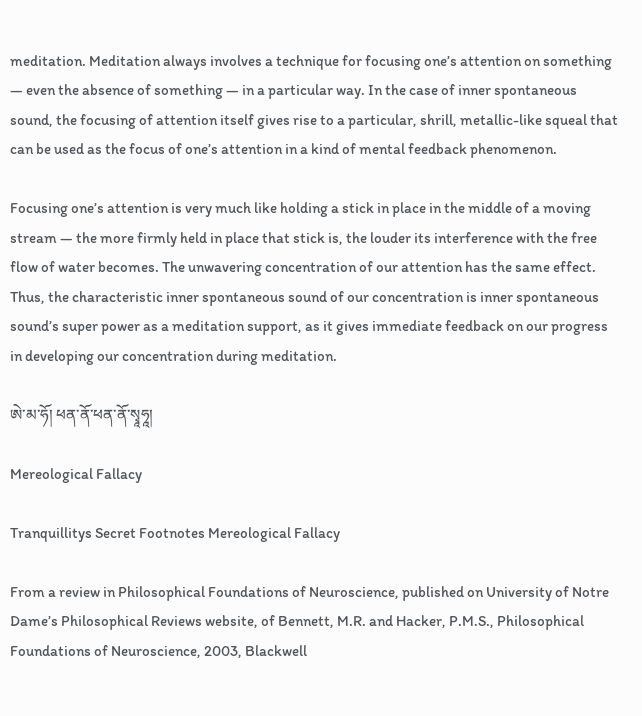meditation. Meditation always involves a technique for focusing one’s attention on something — even the absence of something — in a particular way. In the case of inner spontaneous sound, the focusing of attention itself gives rise to a particular, shrill, metallic-like squeal that can be used as the focus of one’s attention in a kind of mental feedback phenomenon.

Focusing one’s attention is very much like holding a stick in place in the middle of a moving stream — the more firmly held in place that stick is, the louder its interference with the free flow of water becomes. The unwavering concentration of our attention has the same effect. Thus, the characteristic inner spontaneous sound of our concentration is inner spontaneous sound’s super power as a meditation support, as it gives immediate feedback on our progress in developing our concentration during meditation.

ཨེ་མ་ཧོ། ཕན་ནོ་ཕན་ནོ་སྭཱཧཱ།

Mereological Fallacy

Tranquillitys Secret Footnotes Mereological Fallacy

From a review in Philosophical Foundations of Neuroscience, published on University of Notre Dame’s Philosophical Reviews website, of Bennett, M.R. and Hacker, P.M.S., Philosophical Foundations of Neuroscience, 2003, Blackwell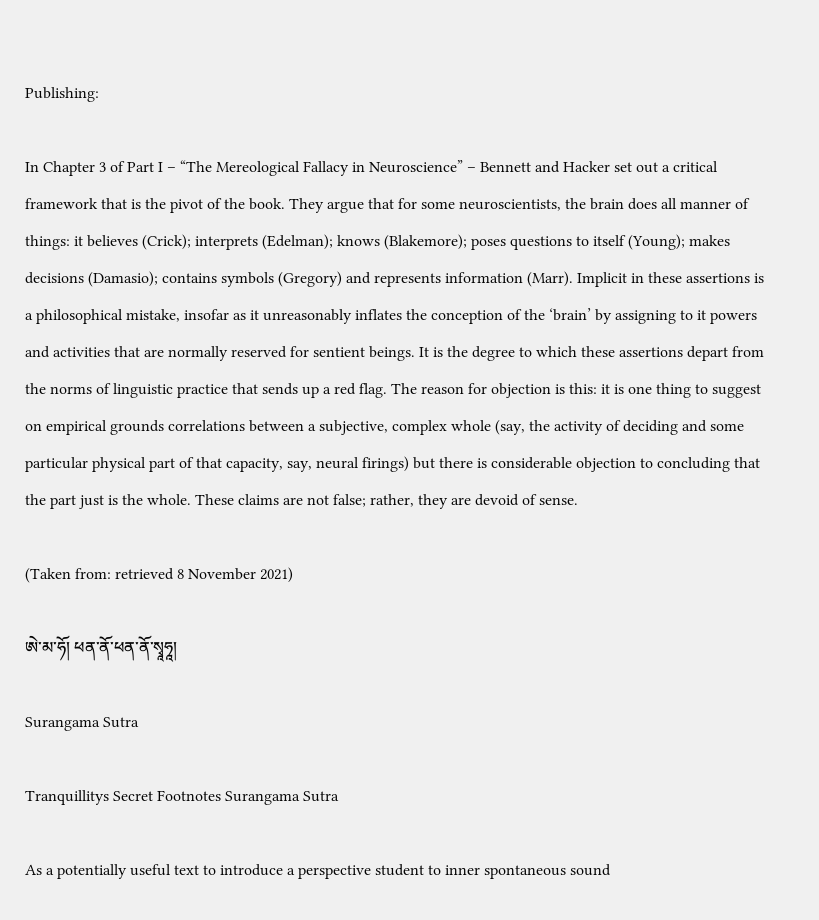Publishing:

In Chapter 3 of Part I – “The Mereological Fallacy in Neuroscience” – Bennett and Hacker set out a critical framework that is the pivot of the book. They argue that for some neuroscientists, the brain does all manner of things: it believes (Crick); interprets (Edelman); knows (Blakemore); poses questions to itself (Young); makes decisions (Damasio); contains symbols (Gregory) and represents information (Marr). Implicit in these assertions is a philosophical mistake, insofar as it unreasonably inflates the conception of the ‘brain’ by assigning to it powers and activities that are normally reserved for sentient beings. It is the degree to which these assertions depart from the norms of linguistic practice that sends up a red flag. The reason for objection is this: it is one thing to suggest on empirical grounds correlations between a subjective, complex whole (say, the activity of deciding and some particular physical part of that capacity, say, neural firings) but there is considerable objection to concluding that the part just is the whole. These claims are not false; rather, they are devoid of sense.

(Taken from: retrieved 8 November 2021)

ཨེ་མ་ཧོ། ཕན་ནོ་ཕན་ནོ་སྭཱཧཱ།

Surangama Sutra

Tranquillitys Secret Footnotes Surangama Sutra

As a potentially useful text to introduce a perspective student to inner spontaneous sound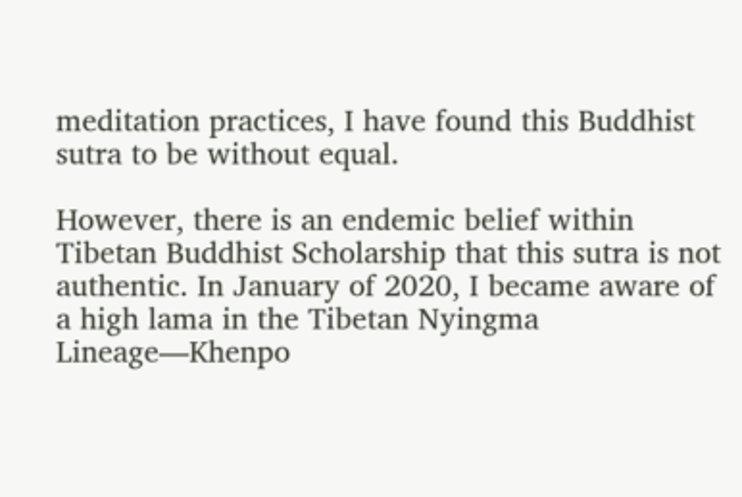meditation practices, I have found this Buddhist sutra to be without equal.

However, there is an endemic belief within Tibetan Buddhist Scholarship that this sutra is not authentic. In January of 2020, I became aware of a high lama in the Tibetan Nyingma Lineage—Khenpo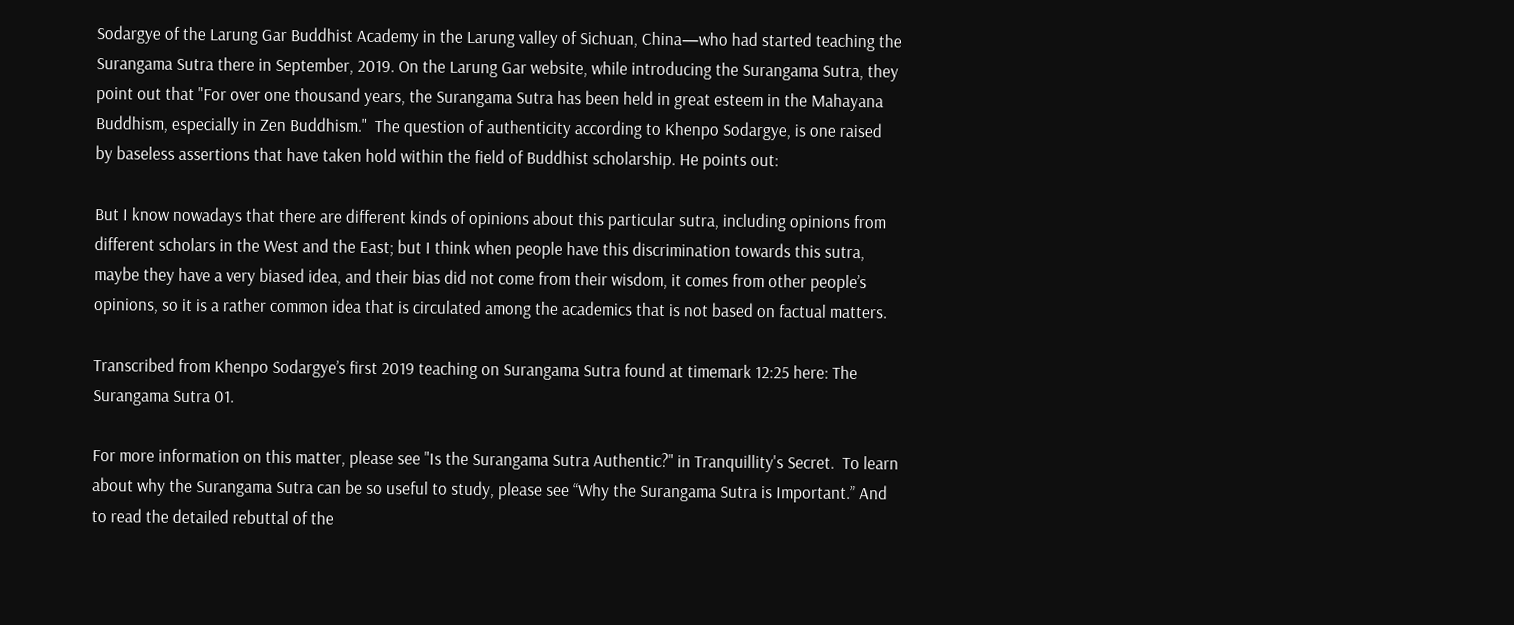Sodargye of the Larung Gar Buddhist Academy in the Larung valley of Sichuan, China—who had started teaching the Surangama Sutra there in September, 2019. On the Larung Gar website, while introducing the Surangama Sutra, they point out that "For over one thousand years, the Surangama Sutra has been held in great esteem in the Mahayana Buddhism, especially in Zen Buddhism."  The question of authenticity according to Khenpo Sodargye, is one raised by baseless assertions that have taken hold within the field of Buddhist scholarship. He points out:

But I know nowadays that there are different kinds of opinions about this particular sutra, including opinions from different scholars in the West and the East; but I think when people have this discrimination towards this sutra, maybe they have a very biased idea, and their bias did not come from their wisdom, it comes from other people’s opinions, so it is a rather common idea that is circulated among the academics that is not based on factual matters.

Transcribed from Khenpo Sodargye’s first 2019 teaching on Surangama Sutra found at timemark 12:25 here: The Surangama Sutra 01.

For more information on this matter, please see "Is the Surangama Sutra Authentic?" in Tranquillity's Secret.  To learn about why the Surangama Sutra can be so useful to study, please see “Why the Surangama Sutra is Important.” And to read the detailed rebuttal of the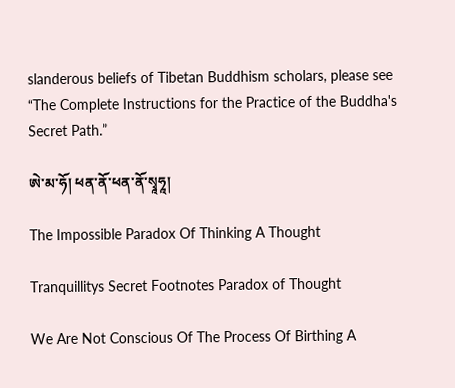slanderous beliefs of Tibetan Buddhism scholars, please see “The Complete Instructions for the Practice of the Buddha's Secret Path.”

ཨེ་མ་ཧོ། ཕན་ནོ་ཕན་ནོ་སྭཱཧཱ།

The Impossible Paradox Of Thinking A Thought

Tranquillitys Secret Footnotes Paradox of Thought

We Are Not Conscious Of The Process Of Birthing A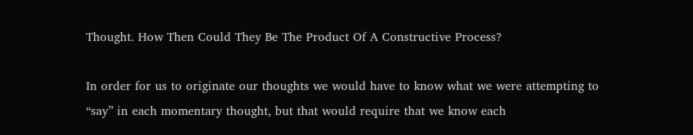Thought. How Then Could They Be The Product Of A Constructive Process?

In order for us to originate our thoughts we would have to know what we were attempting to “say” in each momentary thought, but that would require that we know each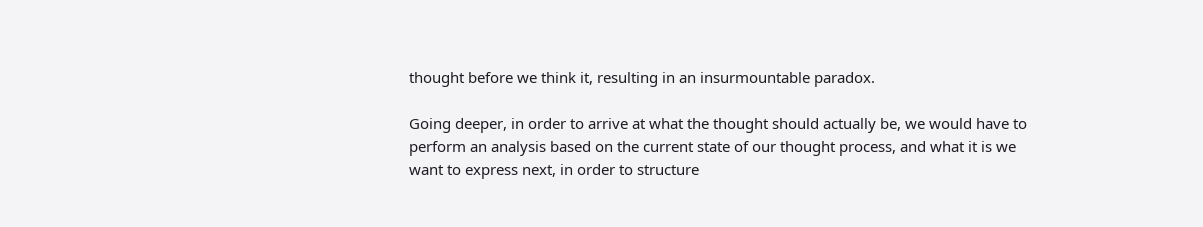thought before we think it, resulting in an insurmountable paradox.

Going deeper, in order to arrive at what the thought should actually be, we would have to perform an analysis based on the current state of our thought process, and what it is we want to express next, in order to structure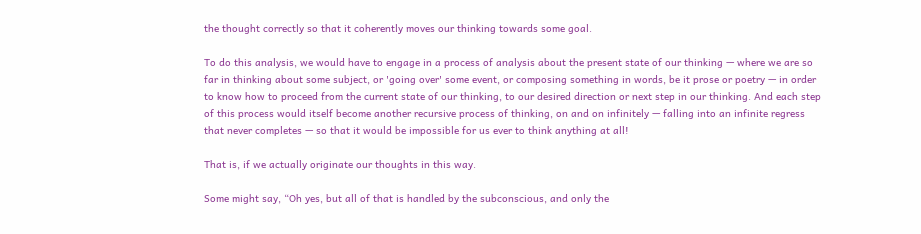the thought correctly so that it coherently moves our thinking towards some goal.

To do this analysis, we would have to engage in a process of analysis about the present state of our thinking — where we are so far in thinking about some subject, or 'going over' some event, or composing something in words, be it prose or poetry — in order to know how to proceed from the current state of our thinking, to our desired direction or next step in our thinking. And each step of this process would itself become another recursive process of thinking, on and on infinitely — falling into an infinite regress that never completes — so that it would be impossible for us ever to think anything at all!

That is, if we actually originate our thoughts in this way.

Some might say, “Oh yes, but all of that is handled by the subconscious, and only the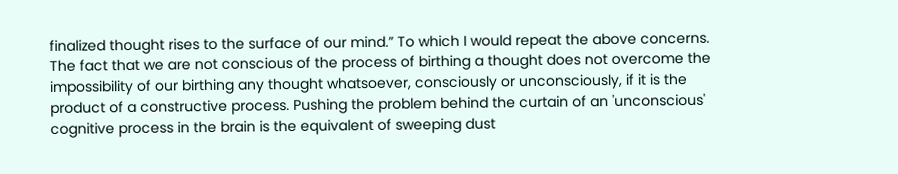finalized thought rises to the surface of our mind.” To which I would repeat the above concerns. The fact that we are not conscious of the process of birthing a thought does not overcome the impossibility of our birthing any thought whatsoever, consciously or unconsciously, if it is the product of a constructive process. Pushing the problem behind the curtain of an 'unconscious' cognitive process in the brain is the equivalent of sweeping dust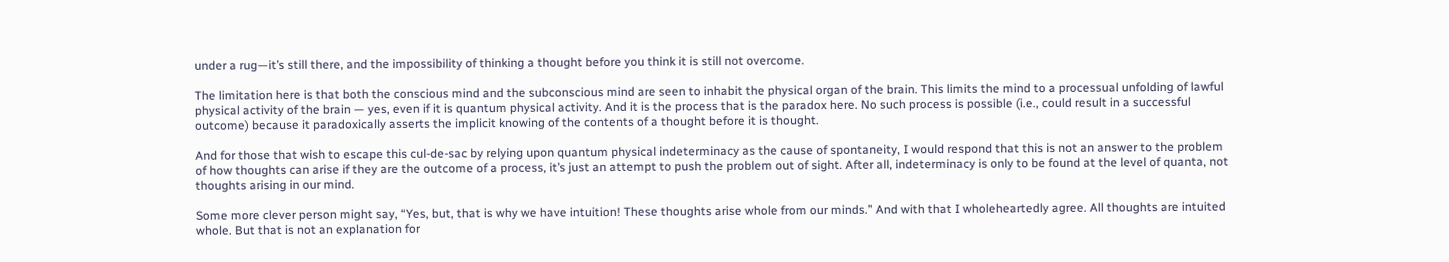under a rug—it’s still there, and the impossibility of thinking a thought before you think it is still not overcome.

The limitation here is that both the conscious mind and the subconscious mind are seen to inhabit the physical organ of the brain. This limits the mind to a processual unfolding of lawful physical activity of the brain — yes, even if it is quantum physical activity. And it is the process that is the paradox here. No such process is possible (i.e., could result in a successful outcome) because it paradoxically asserts the implicit knowing of the contents of a thought before it is thought.

And for those that wish to escape this cul-de-sac by relying upon quantum physical indeterminacy as the cause of spontaneity, I would respond that this is not an answer to the problem of how thoughts can arise if they are the outcome of a process, it’s just an attempt to push the problem out of sight. After all, indeterminacy is only to be found at the level of quanta, not thoughts arising in our mind.

Some more clever person might say, “Yes, but, that is why we have intuition! These thoughts arise whole from our minds.” And with that I wholeheartedly agree. All thoughts are intuited whole. But that is not an explanation for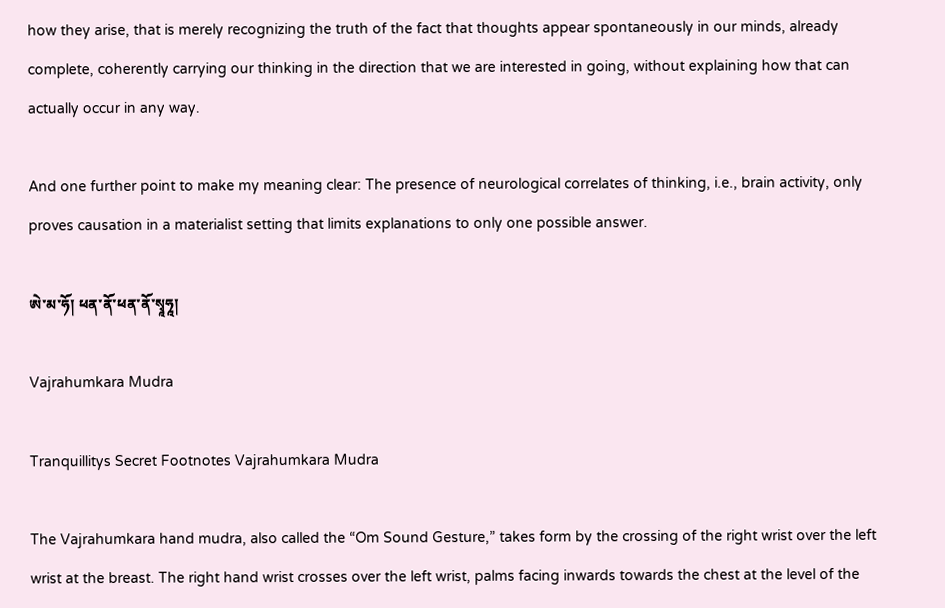how they arise, that is merely recognizing the truth of the fact that thoughts appear spontaneously in our minds, already complete, coherently carrying our thinking in the direction that we are interested in going, without explaining how that can actually occur in any way.

And one further point to make my meaning clear: The presence of neurological correlates of thinking, i.e., brain activity, only proves causation in a materialist setting that limits explanations to only one possible answer.

ཨེ་མ་ཧོ། ཕན་ནོ་ཕན་ནོ་སྭཱཧཱ།

Vajrahumkara Mudra

Tranquillitys Secret Footnotes Vajrahumkara Mudra

The Vajrahumkara hand mudra, also called the “Om Sound Gesture,” takes form by the crossing of the right wrist over the left wrist at the breast. The right hand wrist crosses over the left wrist, palms facing inwards towards the chest at the level of the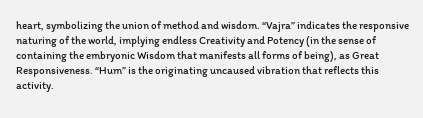heart, symbolizing the union of method and wisdom. “Vajra” indicates the responsive naturing of the world, implying endless Creativity and Potency (in the sense of containing the embryonic Wisdom that manifests all forms of being), as Great Responsiveness. “Hum” is the originating uncaused vibration that reflects this activity.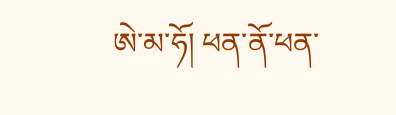ཨེ་མ་ཧོ། ཕན་ནོ་ཕན་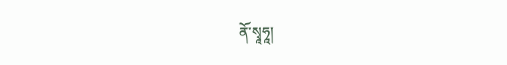ནོ་སྭཱཧཱ།